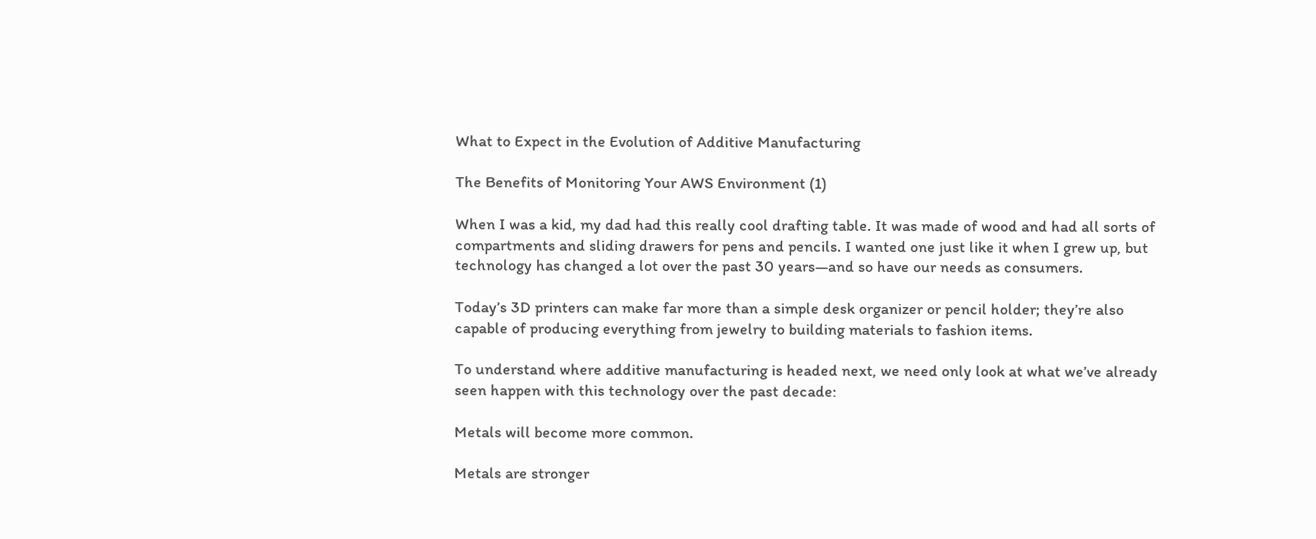What to Expect in the Evolution of Additive Manufacturing

The Benefits of Monitoring Your AWS Environment (1)

When I was a kid, my dad had this really cool drafting table. It was made of wood and had all sorts of compartments and sliding drawers for pens and pencils. I wanted one just like it when I grew up, but technology has changed a lot over the past 30 years—and so have our needs as consumers.

Today’s 3D printers can make far more than a simple desk organizer or pencil holder; they’re also capable of producing everything from jewelry to building materials to fashion items.

To understand where additive manufacturing is headed next, we need only look at what we’ve already seen happen with this technology over the past decade:

Metals will become more common.

Metals are stronger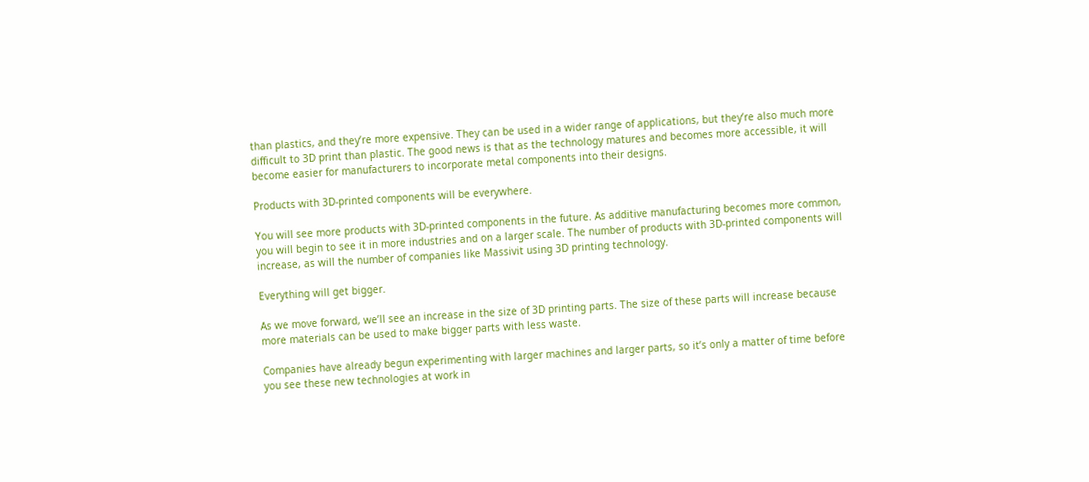than plastics, and they’re more expensive. They can be used in a wider range of applications, but they’re also much more difficult to 3D print than plastic. The good news is that as the technology matures and becomes more accessible, it will become easier for manufacturers to incorporate metal components into their designs.

Products with 3D-printed components will be everywhere.

You will see more products with 3D-printed components in the future. As additive manufacturing becomes more common, you will begin to see it in more industries and on a larger scale. The number of products with 3D-printed components will increase, as will the number of companies like Massivit using 3D printing technology.

Everything will get bigger.

As we move forward, we’ll see an increase in the size of 3D printing parts. The size of these parts will increase because more materials can be used to make bigger parts with less waste.

Companies have already begun experimenting with larger machines and larger parts, so it’s only a matter of time before you see these new technologies at work in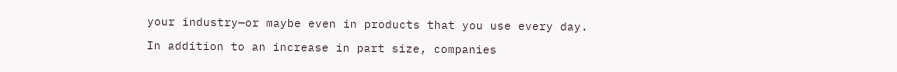your industry—or maybe even in products that you use every day.

In addition to an increase in part size, companies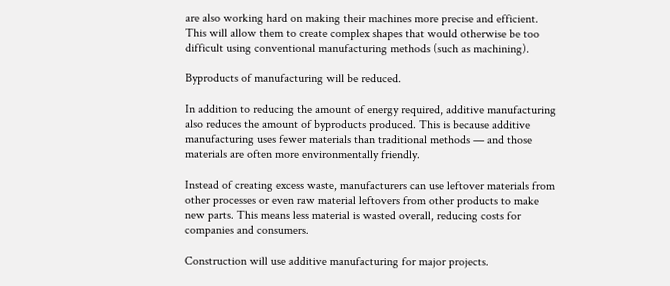are also working hard on making their machines more precise and efficient. This will allow them to create complex shapes that would otherwise be too difficult using conventional manufacturing methods (such as machining).

Byproducts of manufacturing will be reduced.

In addition to reducing the amount of energy required, additive manufacturing also reduces the amount of byproducts produced. This is because additive manufacturing uses fewer materials than traditional methods — and those materials are often more environmentally friendly.

Instead of creating excess waste, manufacturers can use leftover materials from other processes or even raw material leftovers from other products to make new parts. This means less material is wasted overall, reducing costs for companies and consumers.

Construction will use additive manufacturing for major projects.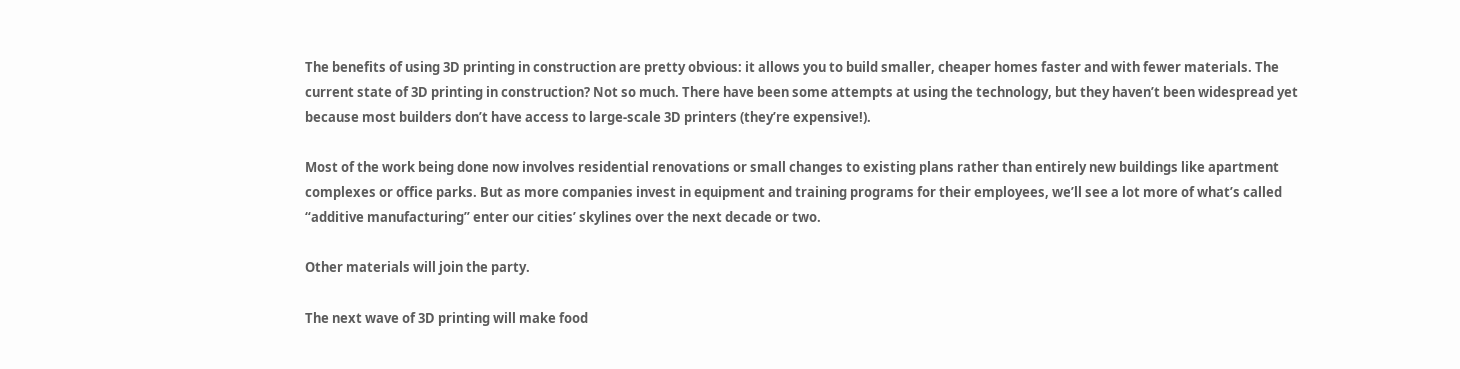The benefits of using 3D printing in construction are pretty obvious: it allows you to build smaller, cheaper homes faster and with fewer materials. The current state of 3D printing in construction? Not so much. There have been some attempts at using the technology, but they haven’t been widespread yet because most builders don’t have access to large-scale 3D printers (they’re expensive!).

Most of the work being done now involves residential renovations or small changes to existing plans rather than entirely new buildings like apartment complexes or office parks. But as more companies invest in equipment and training programs for their employees, we’ll see a lot more of what’s called “additive manufacturing” enter our cities’ skylines over the next decade or two.

Other materials will join the party.

The next wave of 3D printing will make food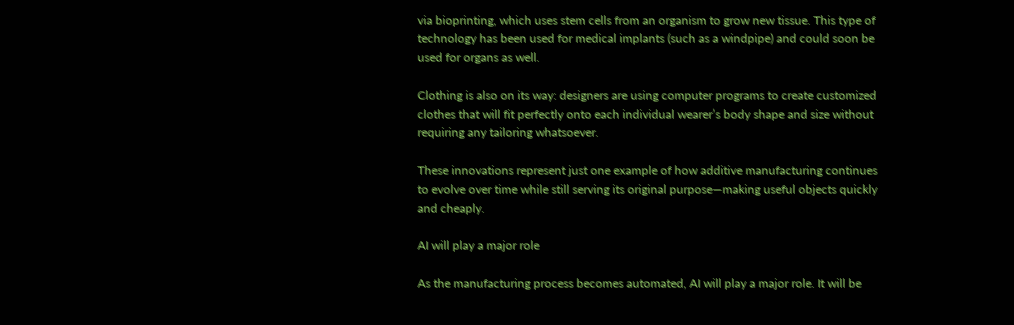via bioprinting, which uses stem cells from an organism to grow new tissue. This type of technology has been used for medical implants (such as a windpipe) and could soon be used for organs as well.

Clothing is also on its way: designers are using computer programs to create customized clothes that will fit perfectly onto each individual wearer’s body shape and size without requiring any tailoring whatsoever.

These innovations represent just one example of how additive manufacturing continues to evolve over time while still serving its original purpose—making useful objects quickly and cheaply.

AI will play a major role

As the manufacturing process becomes automated, AI will play a major role. It will be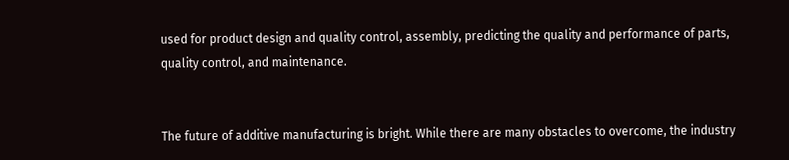used for product design and quality control, assembly, predicting the quality and performance of parts, quality control, and maintenance.


The future of additive manufacturing is bright. While there are many obstacles to overcome, the industry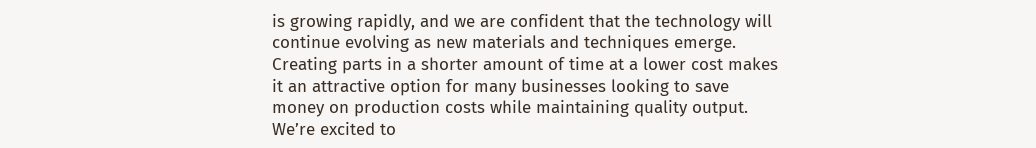is growing rapidly, and we are confident that the technology will continue evolving as new materials and techniques emerge. Creating parts in a shorter amount of time at a lower cost makes it an attractive option for many businesses looking to save money on production costs while maintaining quality output. We’re excited to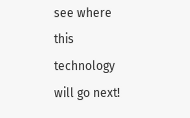see where this technology will go next!